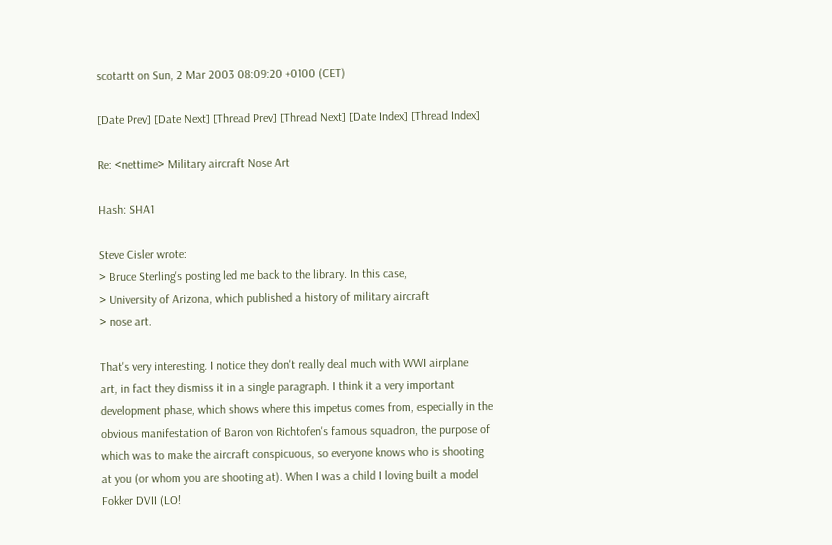scotartt on Sun, 2 Mar 2003 08:09:20 +0100 (CET)

[Date Prev] [Date Next] [Thread Prev] [Thread Next] [Date Index] [Thread Index]

Re: <nettime> Military aircraft Nose Art

Hash: SHA1

Steve Cisler wrote:
> Bruce Sterling's posting led me back to the library. In this case,
> University of Arizona, which published a history of military aircraft
> nose art.

That's very interesting. I notice they don't really deal much with WWI airplane
art, in fact they dismiss it in a single paragraph. I think it a very important
development phase, which shows where this impetus comes from, especially in the
obvious manifestation of Baron von Richtofen's famous squadron, the purpose of
which was to make the aircraft conspicuous, so everyone knows who is shooting
at you (or whom you are shooting at). When I was a child I loving built a model
Fokker DVII (LO!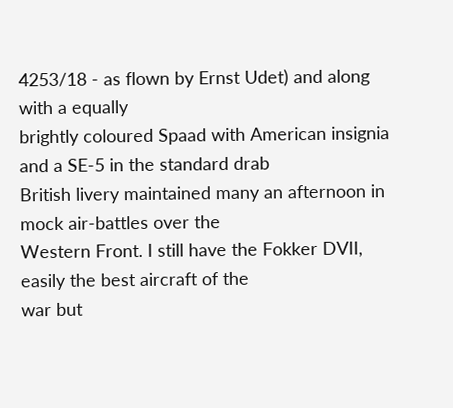4253/18 - as flown by Ernst Udet) and along with a equally
brightly coloured Spaad with American insignia and a SE-5 in the standard drab
British livery maintained many an afternoon in mock air-battles over the
Western Front. I still have the Fokker DVII, easily the best aircraft of the
war but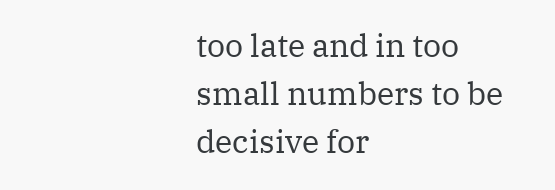too late and in too small numbers to be decisive for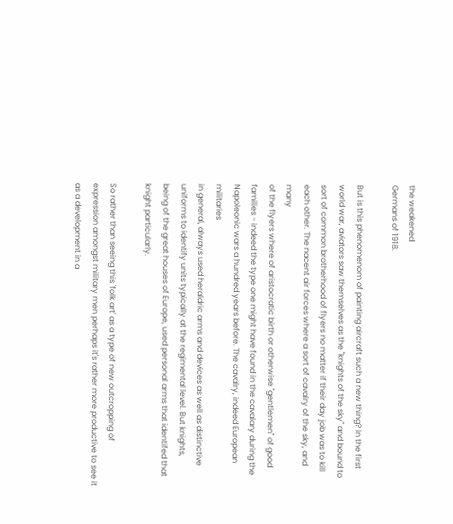the weakened
Germans of 1918.

But is this phenomenom of painting aircraft such a new thing? In the first
world war, aviators saw themselves as the "knights of the sky" and bound to
sort of common brotherhood of flyers no matter if their day job was to kill
each other. The nacent air forces where a sort of cavalry of the sky, and many
of the flyers where of aristocratic birth or otherwise "gentlemen" of good
families - indeed the type one might have found in the cavalary during the
Napoleonic wars a hundred years before. The cavalry, indeed European militaries
in general, always used heraldric arms and devices as well as distinctive
uniforms to identify units typically at the regimental level. But knights,
being of the great houses of Europe, used personal arms that identifed that
knight particularly.

So rather than seeing this 'folk art' as a type of new outcropping of
expression amongst military men perhaps it's rather more productive to see it
as a development in a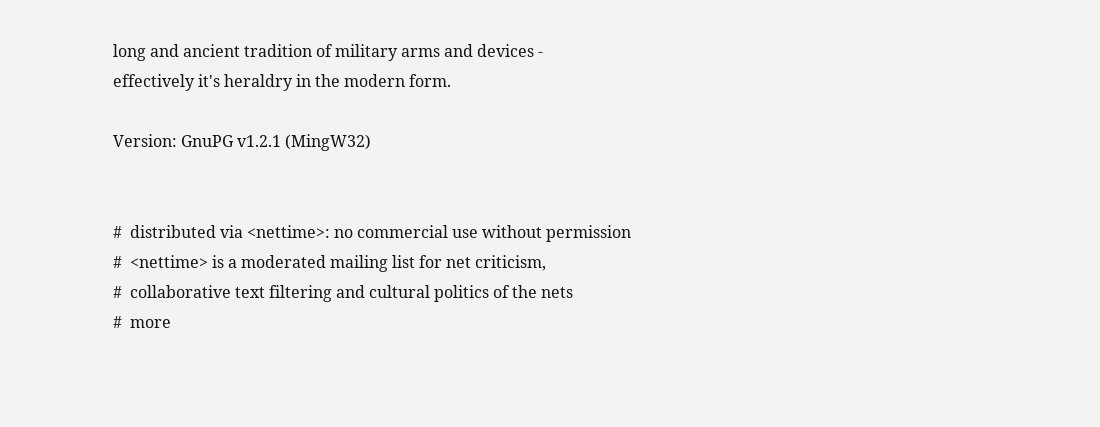long and ancient tradition of military arms and devices -
effectively it's heraldry in the modern form.

Version: GnuPG v1.2.1 (MingW32)


#  distributed via <nettime>: no commercial use without permission
#  <nettime> is a moderated mailing list for net criticism,
#  collaborative text filtering and cultural politics of the nets
#  more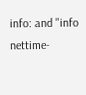info: and "info nettime-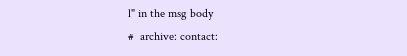l" in the msg body
#  archive: contact: